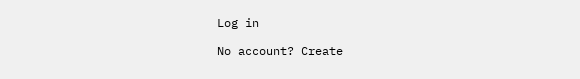Log in

No account? Create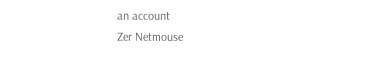an account
Zer Netmouse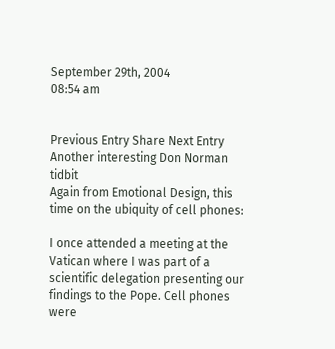September 29th, 2004
08:54 am


Previous Entry Share Next Entry
Another interesting Don Norman tidbit
Again from Emotional Design, this time on the ubiquity of cell phones:

I once attended a meeting at the Vatican where I was part of a scientific delegation presenting our findings to the Pope. Cell phones were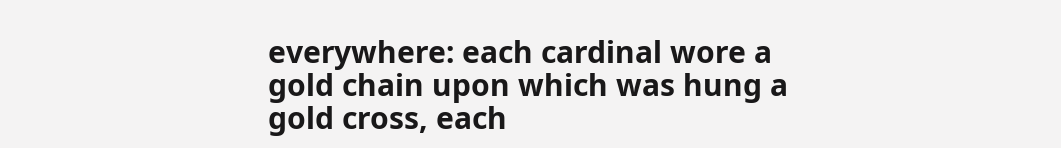everywhere: each cardinal wore a gold chain upon which was hung a gold cross, each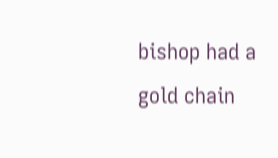bishop had a gold chain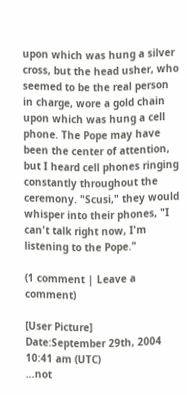upon which was hung a silver cross, but the head usher, who seemed to be the real person in charge, wore a gold chain upon which was hung a cell phone. The Pope may have been the center of attention, but I heard cell phones ringing constantly throughout the ceremony. "Scusi," they would whisper into their phones, "I can't talk right now, I'm listening to the Pope."

(1 comment | Leave a comment)

[User Picture]
Date:September 29th, 2004 10:41 am (UTC)
…not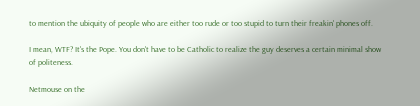to mention the ubiquity of people who are either too rude or too stupid to turn their freakin' phones off.

I mean, WTF? It's the Pope. You don't have to be Catholic to realize the guy deserves a certain minimal show of politeness.

Netmouse on the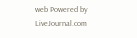web Powered by LiveJournal.com